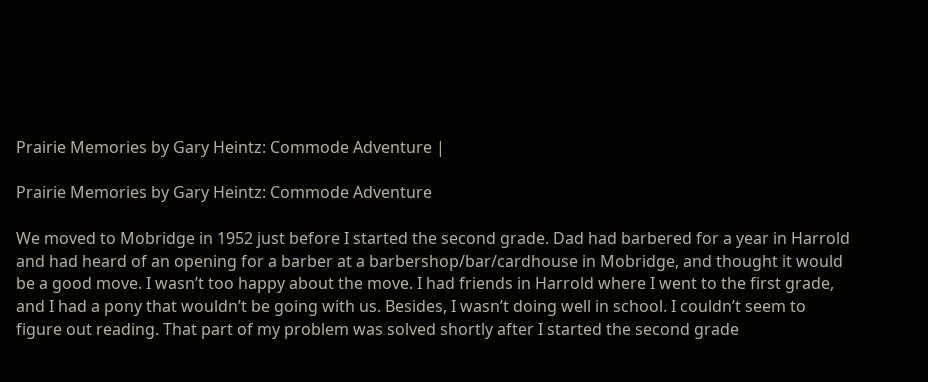Prairie Memories by Gary Heintz: Commode Adventure |

Prairie Memories by Gary Heintz: Commode Adventure

We moved to Mobridge in 1952 just before I started the second grade. Dad had barbered for a year in Harrold and had heard of an opening for a barber at a barbershop/bar/cardhouse in Mobridge, and thought it would be a good move. I wasn’t too happy about the move. I had friends in Harrold where I went to the first grade, and I had a pony that wouldn’t be going with us. Besides, I wasn’t doing well in school. I couldn’t seem to figure out reading. That part of my problem was solved shortly after I started the second grade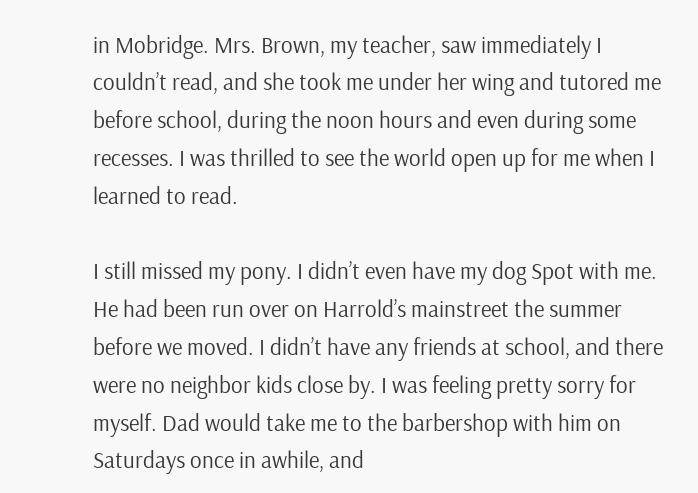in Mobridge. Mrs. Brown, my teacher, saw immediately I couldn’t read, and she took me under her wing and tutored me before school, during the noon hours and even during some recesses. I was thrilled to see the world open up for me when I learned to read.

I still missed my pony. I didn’t even have my dog Spot with me. He had been run over on Harrold’s mainstreet the summer before we moved. I didn’t have any friends at school, and there were no neighbor kids close by. I was feeling pretty sorry for myself. Dad would take me to the barbershop with him on Saturdays once in awhile, and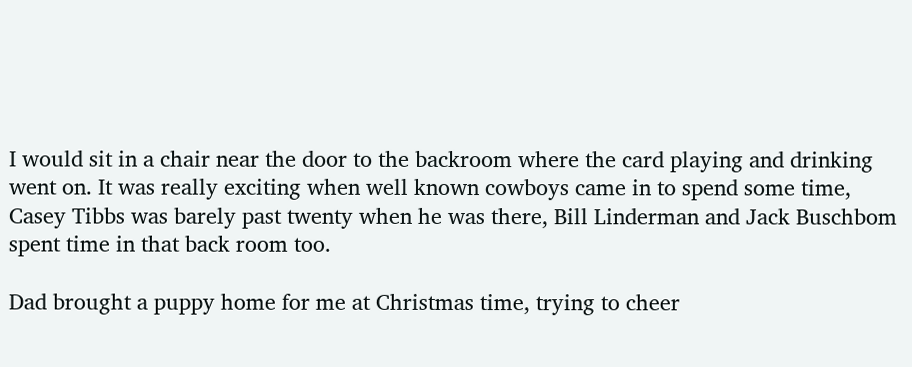I would sit in a chair near the door to the backroom where the card playing and drinking went on. It was really exciting when well known cowboys came in to spend some time, Casey Tibbs was barely past twenty when he was there, Bill Linderman and Jack Buschbom spent time in that back room too.

Dad brought a puppy home for me at Christmas time, trying to cheer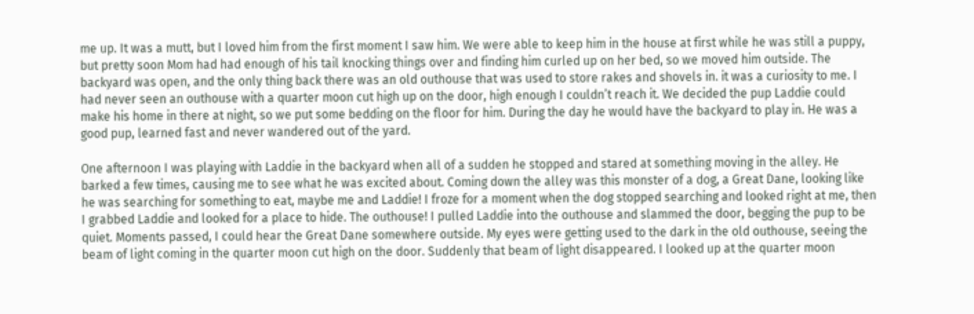me up. It was a mutt, but I loved him from the first moment I saw him. We were able to keep him in the house at first while he was still a puppy, but pretty soon Mom had had enough of his tail knocking things over and finding him curled up on her bed, so we moved him outside. The backyard was open, and the only thing back there was an old outhouse that was used to store rakes and shovels in. it was a curiosity to me. I had never seen an outhouse with a quarter moon cut high up on the door, high enough I couldn’t reach it. We decided the pup Laddie could make his home in there at night, so we put some bedding on the floor for him. During the day he would have the backyard to play in. He was a good pup, learned fast and never wandered out of the yard.

One afternoon I was playing with Laddie in the backyard when all of a sudden he stopped and stared at something moving in the alley. He barked a few times, causing me to see what he was excited about. Coming down the alley was this monster of a dog, a Great Dane, looking like he was searching for something to eat, maybe me and Laddie! I froze for a moment when the dog stopped searching and looked right at me, then I grabbed Laddie and looked for a place to hide. The outhouse! I pulled Laddie into the outhouse and slammed the door, begging the pup to be quiet. Moments passed, I could hear the Great Dane somewhere outside. My eyes were getting used to the dark in the old outhouse, seeing the beam of light coming in the quarter moon cut high on the door. Suddenly that beam of light disappeared. I looked up at the quarter moon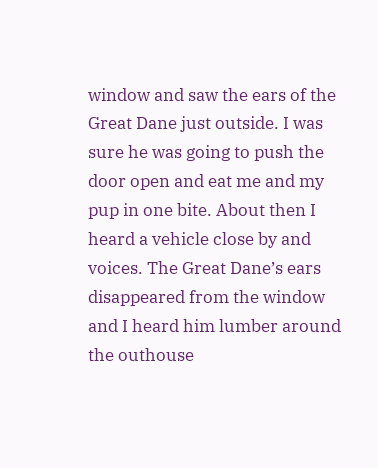window and saw the ears of the Great Dane just outside. I was sure he was going to push the door open and eat me and my pup in one bite. About then I heard a vehicle close by and voices. The Great Dane’s ears disappeared from the window and I heard him lumber around the outhouse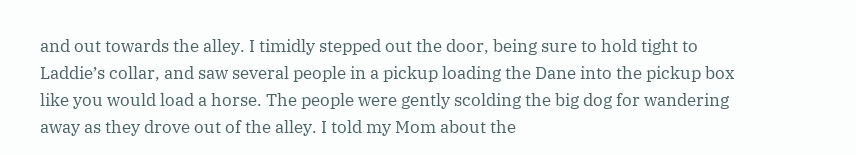and out towards the alley. I timidly stepped out the door, being sure to hold tight to Laddie’s collar, and saw several people in a pickup loading the Dane into the pickup box like you would load a horse. The people were gently scolding the big dog for wandering away as they drove out of the alley. I told my Mom about the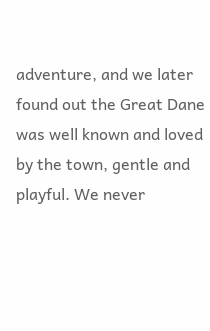adventure, and we later found out the Great Dane was well known and loved by the town, gentle and playful. We never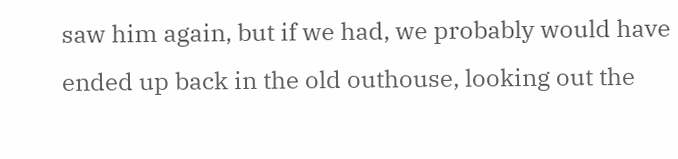saw him again, but if we had, we probably would have ended up back in the old outhouse, looking out the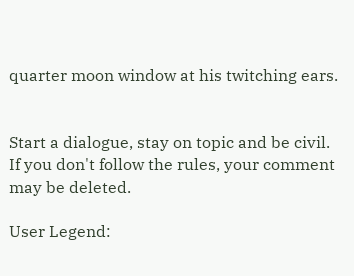quarter moon window at his twitching ears.


Start a dialogue, stay on topic and be civil.
If you don't follow the rules, your comment may be deleted.

User Legend: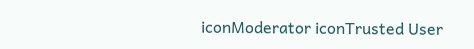iconModerator iconTrusted User